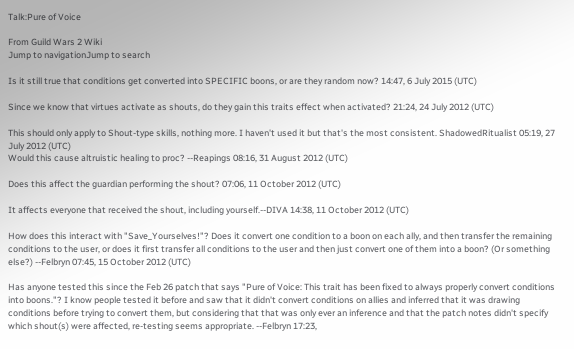Talk:Pure of Voice

From Guild Wars 2 Wiki
Jump to navigationJump to search

Is it still true that conditions get converted into SPECIFIC boons, or are they random now? 14:47, 6 July 2015 (UTC)

Since we know that virtues activate as shouts, do they gain this traits effect when activated? 21:24, 24 July 2012 (UTC)

This should only apply to Shout-type skills, nothing more. I haven't used it but that's the most consistent. ShadowedRitualist 05:19, 27 July 2012 (UTC)
Would this cause altruistic healing to proc? --Reapings 08:16, 31 August 2012 (UTC)

Does this affect the guardian performing the shout? 07:06, 11 October 2012 (UTC)

It affects everyone that received the shout, including yourself.--DIVA 14:38, 11 October 2012 (UTC)

How does this interact with "Save_Yourselves!"? Does it convert one condition to a boon on each ally, and then transfer the remaining conditions to the user, or does it first transfer all conditions to the user and then just convert one of them into a boon? (Or something else?) --Felbryn 07:45, 15 October 2012 (UTC)

Has anyone tested this since the Feb 26 patch that says "Pure of Voice: This trait has been fixed to always properly convert conditions into boons."? I know people tested it before and saw that it didn't convert conditions on allies and inferred that it was drawing conditions before trying to convert them, but considering that that was only ever an inference and that the patch notes didn't specify which shout(s) were affected, re-testing seems appropriate. --Felbryn 17:23,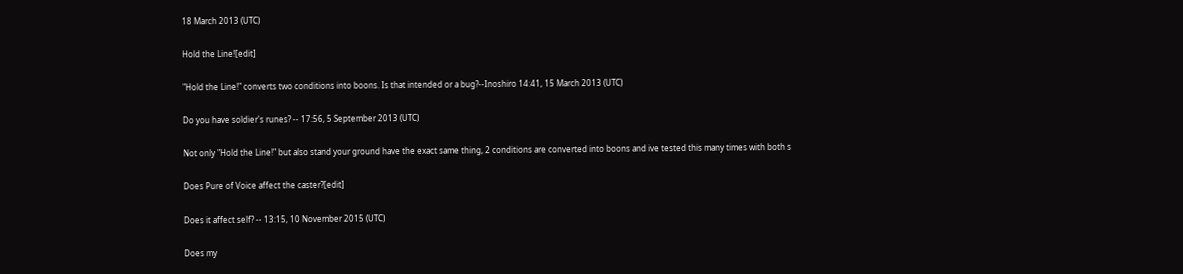18 March 2013 (UTC)

Hold the Line![edit]

"Hold the Line!" converts two conditions into boons. Is that intended or a bug?--Inoshiro 14:41, 15 March 2013 (UTC)

Do you have soldier's runes? -- 17:56, 5 September 2013 (UTC)

Not only "Hold the Line!" but also stand your ground have the exact same thing, 2 conditions are converted into boons and ive tested this many times with both s

Does Pure of Voice affect the caster?[edit]

Does it affect self? -- 13:15, 10 November 2015 (UTC)

Does my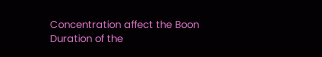Concentration affect the Boon Duration of the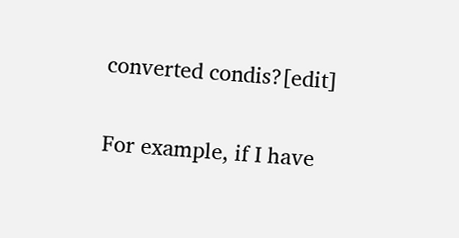converted condis?[edit]

For example, if I have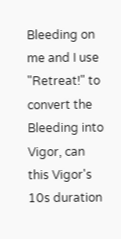Bleeding on me and I use "Retreat!" to convert the Bleeding into Vigor, can this Vigor's 10s duration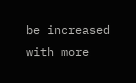be increased with more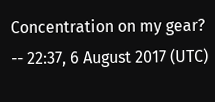Concentration on my gear? -- 22:37, 6 August 2017 (UTC)